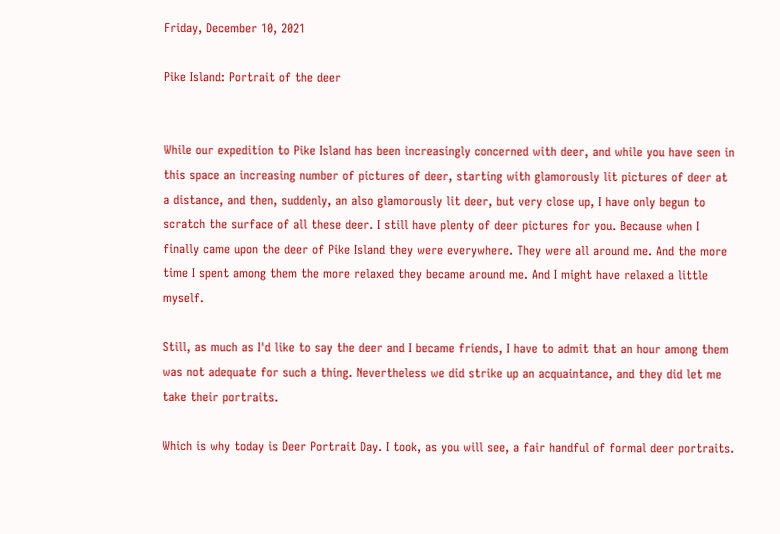Friday, December 10, 2021

Pike Island: Portrait of the deer


While our expedition to Pike Island has been increasingly concerned with deer, and while you have seen in this space an increasing number of pictures of deer, starting with glamorously lit pictures of deer at a distance, and then, suddenly, an also glamorously lit deer, but very close up, I have only begun to scratch the surface of all these deer. I still have plenty of deer pictures for you. Because when I finally came upon the deer of Pike Island they were everywhere. They were all around me. And the more time I spent among them the more relaxed they became around me. And I might have relaxed a little myself.

Still, as much as I'd like to say the deer and I became friends, I have to admit that an hour among them was not adequate for such a thing. Nevertheless we did strike up an acquaintance, and they did let me take their portraits.

Which is why today is Deer Portrait Day. I took, as you will see, a fair handful of formal deer portraits.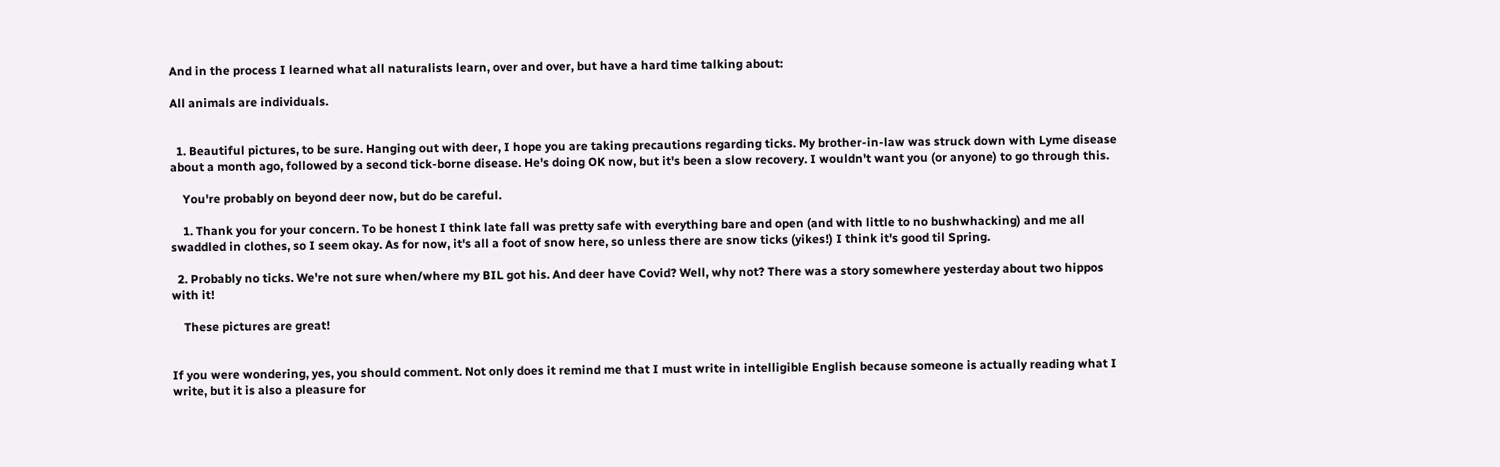And in the process I learned what all naturalists learn, over and over, but have a hard time talking about:

All animals are individuals.


  1. Beautiful pictures, to be sure. Hanging out with deer, I hope you are taking precautions regarding ticks. My brother-in-law was struck down with Lyme disease about a month ago, followed by a second tick-borne disease. He's doing OK now, but it's been a slow recovery. I wouldn't want you (or anyone) to go through this.

    You're probably on beyond deer now, but do be careful.

    1. Thank you for your concern. To be honest I think late fall was pretty safe with everything bare and open (and with little to no bushwhacking) and me all swaddled in clothes, so I seem okay. As for now, it's all a foot of snow here, so unless there are snow ticks (yikes!) I think it's good til Spring.

  2. Probably no ticks. We're not sure when/where my BIL got his. And deer have Covid? Well, why not? There was a story somewhere yesterday about two hippos with it!

    These pictures are great!


If you were wondering, yes, you should comment. Not only does it remind me that I must write in intelligible English because someone is actually reading what I write, but it is also a pleasure for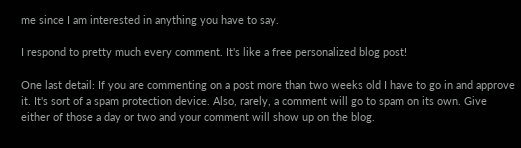me since I am interested in anything you have to say.

I respond to pretty much every comment. It's like a free personalized blog post!

One last detail: If you are commenting on a post more than two weeks old I have to go in and approve it. It's sort of a spam protection device. Also, rarely, a comment will go to spam on its own. Give either of those a day or two and your comment will show up on the blog.